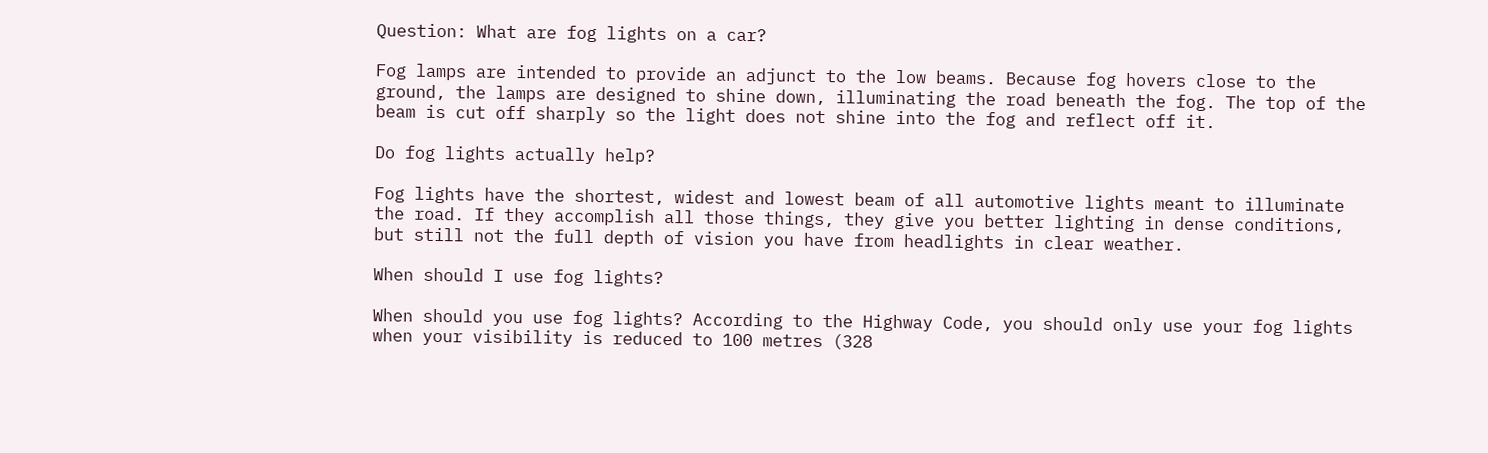Question: What are fog lights on a car?

Fog lamps are intended to provide an adjunct to the low beams. Because fog hovers close to the ground, the lamps are designed to shine down, illuminating the road beneath the fog. The top of the beam is cut off sharply so the light does not shine into the fog and reflect off it.

Do fog lights actually help?

Fog lights have the shortest, widest and lowest beam of all automotive lights meant to illuminate the road. If they accomplish all those things, they give you better lighting in dense conditions, but still not the full depth of vision you have from headlights in clear weather.

When should I use fog lights?

When should you use fog lights? According to the Highway Code, you should only use your fog lights when your visibility is reduced to 100 metres (328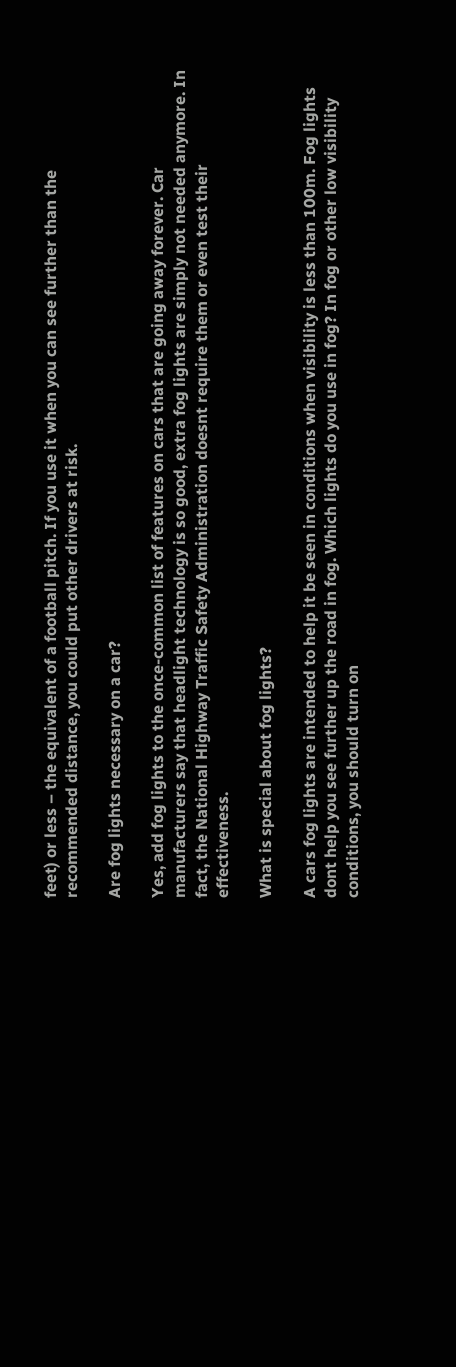feet) or less – the equivalent of a football pitch. If you use it when you can see further than the recommended distance, you could put other drivers at risk.

Are fog lights necessary on a car?

Yes, add fog lights to the once-common list of features on cars that are going away forever. Car manufacturers say that headlight technology is so good, extra fog lights are simply not needed anymore. In fact, the National Highway Traffic Safety Administration doesnt require them or even test their effectiveness.

What is special about fog lights?

A cars fog lights are intended to help it be seen in conditions when visibility is less than 100m. Fog lights dont help you see further up the road in fog. Which lights do you use in fog? In fog or other low visibility conditions, you should turn on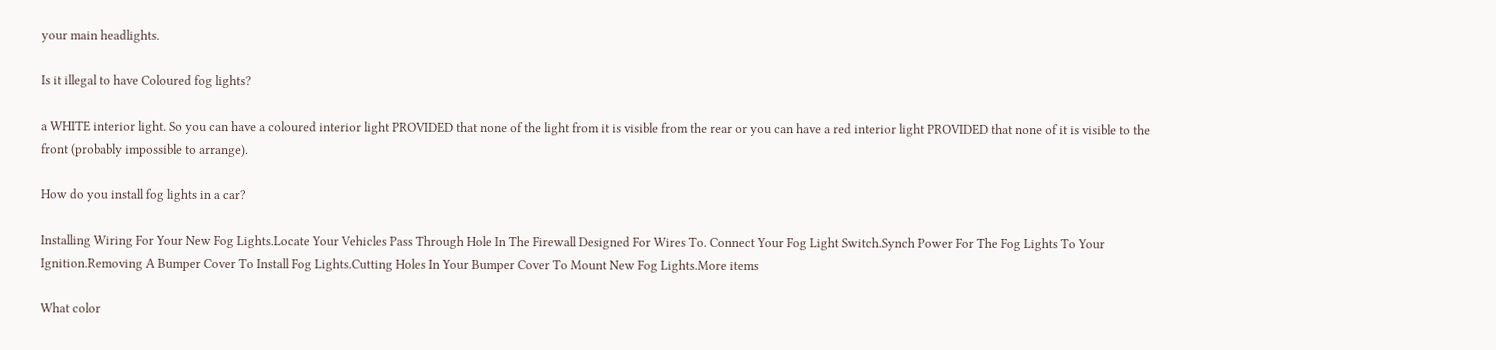your main headlights.

Is it illegal to have Coloured fog lights?

a WHITE interior light. So you can have a coloured interior light PROVIDED that none of the light from it is visible from the rear or you can have a red interior light PROVIDED that none of it is visible to the front (probably impossible to arrange).

How do you install fog lights in a car?

Installing Wiring For Your New Fog Lights.Locate Your Vehicles Pass Through Hole In The Firewall Designed For Wires To. Connect Your Fog Light Switch.Synch Power For The Fog Lights To Your Ignition.Removing A Bumper Cover To Install Fog Lights.Cutting Holes In Your Bumper Cover To Mount New Fog Lights.More items

What color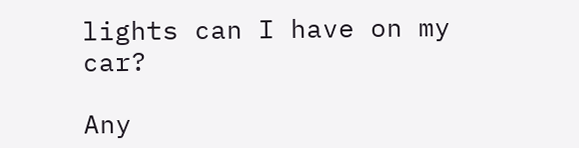lights can I have on my car?

Any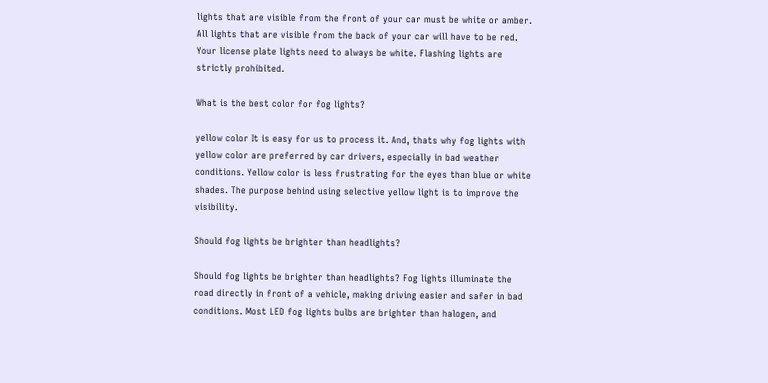lights that are visible from the front of your car must be white or amber. All lights that are visible from the back of your car will have to be red. Your license plate lights need to always be white. Flashing lights are strictly prohibited.

What is the best color for fog lights?

yellow color It is easy for us to process it. And, thats why fog lights with yellow color are preferred by car drivers, especially in bad weather conditions. Yellow color is less frustrating for the eyes than blue or white shades. The purpose behind using selective yellow light is to improve the visibility.

Should fog lights be brighter than headlights?

Should fog lights be brighter than headlights? Fog lights illuminate the road directly in front of a vehicle, making driving easier and safer in bad conditions. Most LED fog lights bulbs are brighter than halogen, and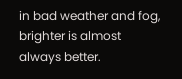in bad weather and fog, brighter is almost always better.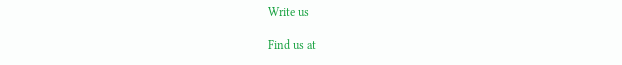Write us

Find us at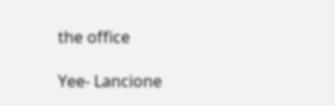the office

Yee- Lancione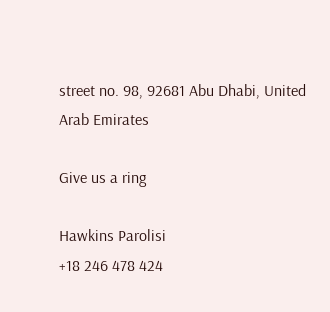street no. 98, 92681 Abu Dhabi, United Arab Emirates

Give us a ring

Hawkins Parolisi
+18 246 478 424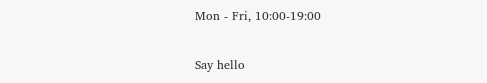Mon - Fri, 10:00-19:00

Say hello